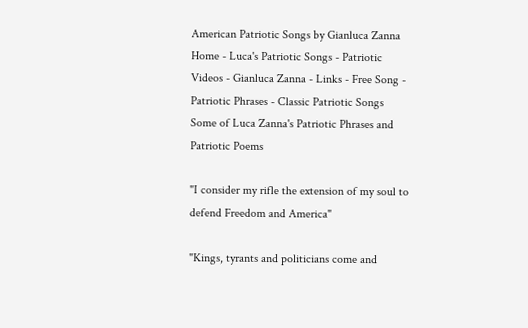American Patriotic Songs by Gianluca Zanna
Home - Luca's Patriotic Songs - Patriotic Videos - Gianluca Zanna - Links - Free Song - Patriotic Phrases - Classic Patriotic Songs
Some of Luca Zanna's Patriotic Phrases and Patriotic Poems

"I consider my rifle the extension of my soul to defend Freedom and America"

"Kings, tyrants and politicians come and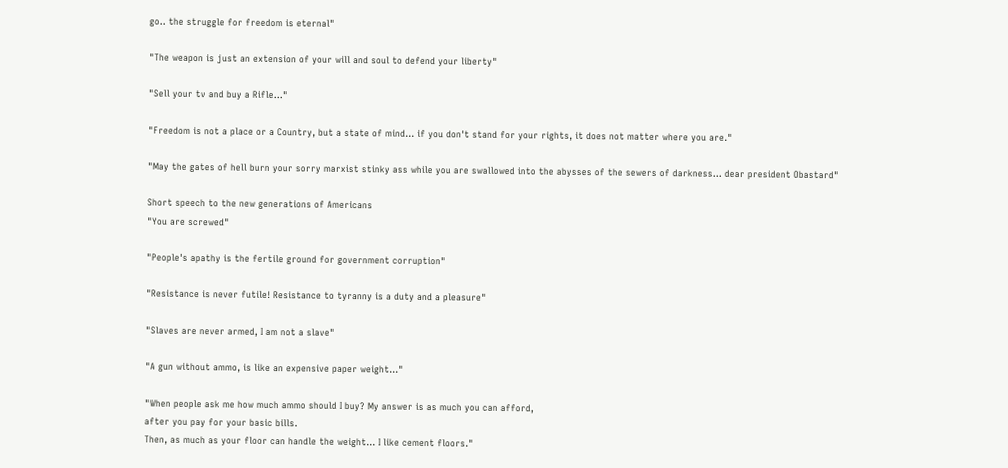go.. the struggle for freedom is eternal"

"The weapon is just an extension of your will and soul to defend your liberty"

"Sell your tv and buy a Rifle..."

"Freedom is not a place or a Country, but a state of mind... if you don't stand for your rights, it does not matter where you are."

"May the gates of hell burn your sorry marxist stinky ass while you are swallowed into the abysses of the sewers of darkness... dear president Obastard"

Short speech to the new generations of Americans
"You are screwed"

"People's apathy is the fertile ground for government corruption"

"Resistance is never futile! Resistance to tyranny is a duty and a pleasure"

"Slaves are never armed, I am not a slave"

"A gun without ammo, is like an expensive paper weight..."

"When people ask me how much ammo should I buy? My answer is as much you can afford,
after you pay for your basic bills.
Then, as much as your floor can handle the weight... I like cement floors."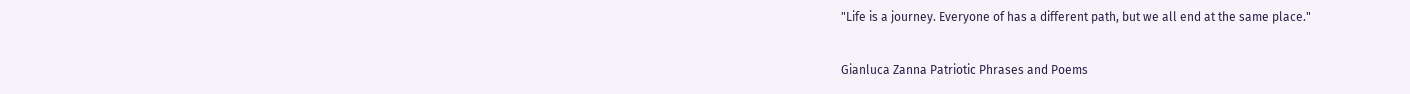"Life is a journey. Everyone of has a different path, but we all end at the same place."

Gianluca Zanna Patriotic Phrases and Poems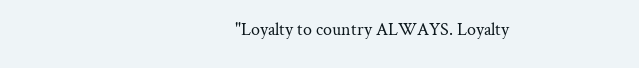"Loyalty to country ALWAYS. Loyalty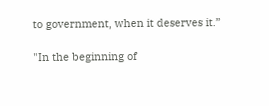to government, when it deserves it.”

"In the beginning of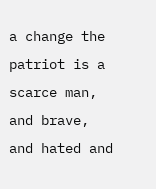a change the patriot is a scarce man, and brave, and hated and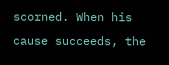scorned. When his cause succeeds, the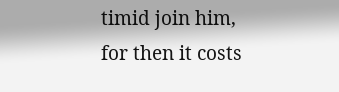timid join him, for then it costs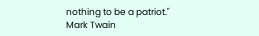nothing to be a patriot."
Mark Twain